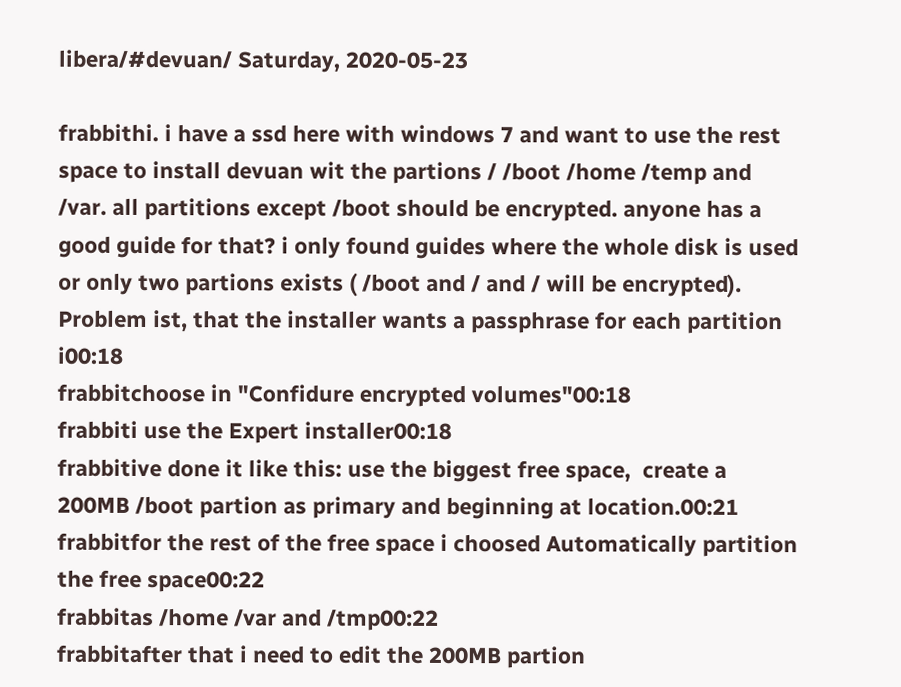libera/#devuan/ Saturday, 2020-05-23

frabbithi. i have a ssd here with windows 7 and want to use the rest space to install devuan wit the partions / /boot /home /temp and /var. all partitions except /boot should be encrypted. anyone has a good guide for that? i only found guides where the whole disk is used or only two partions exists ( /boot and / and / will be encrypted). Problem ist, that the installer wants a passphrase for each partition i00:18
frabbitchoose in "Confidure encrypted volumes"00:18
frabbiti use the Expert installer00:18
frabbitive done it like this: use the biggest free space,  create a 200MB /boot partion as primary and beginning at location.00:21
frabbitfor the rest of the free space i choosed Automatically partition the free space00:22
frabbitas /home /var and /tmp00:22
frabbitafter that i need to edit the 200MB partion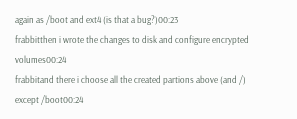again as /boot and ext4 (is that a bug?)00:23
frabbitthen i wrote the changes to disk and configure encrypted volumes00:24
frabbitand there i choose all the created partions above (and /) except /boot00:24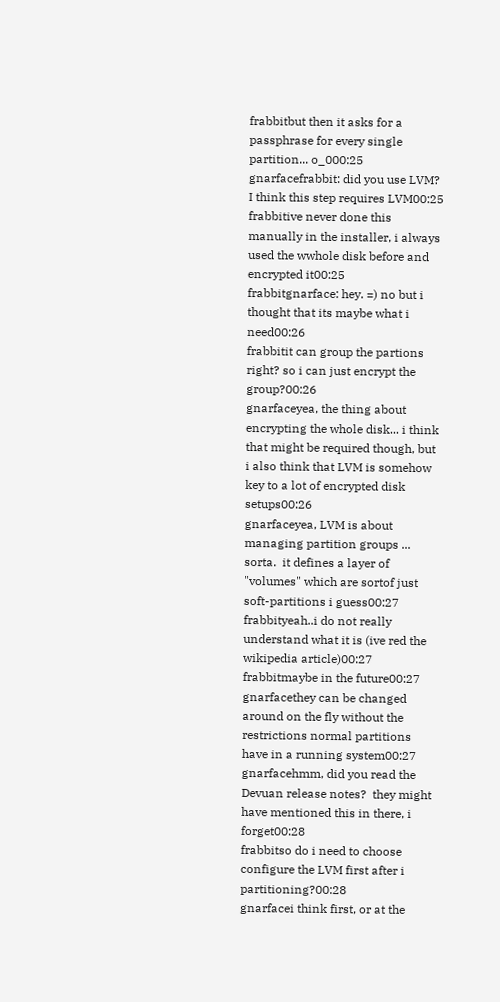frabbitbut then it asks for a passphrase for every single partition... o_000:25
gnarfacefrabbit: did you use LVM?  I think this step requires LVM00:25
frabbitive never done this manually in the installer, i always used the wwhole disk before and encrypted it00:25
frabbitgnarface: hey. =) no but i thought that its maybe what i need00:26
frabbitit can group the partions right? so i can just encrypt the group?00:26
gnarfaceyea, the thing about encrypting the whole disk... i think that might be required though, but i also think that LVM is somehow key to a lot of encrypted disk setups00:26
gnarfaceyea, LVM is about managing partition groups ... sorta.  it defines a layer of "volumes" which are sortof just soft-partitions i guess00:27
frabbityeah..i do not really understand what it is (ive red the wikipedia article)00:27
frabbitmaybe in the future00:27
gnarfacethey can be changed around on the fly without the restrictions normal partitions have in a running system00:27
gnarfacehmm, did you read the Devuan release notes?  they might have mentioned this in there, i forget00:28
frabbitso do i need to choose configure the LVM first after i partitioning?00:28
gnarfacei think first, or at the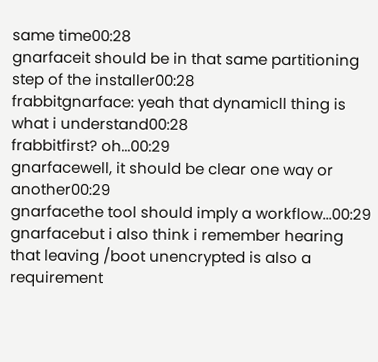same time00:28
gnarfaceit should be in that same partitioning step of the installer00:28
frabbitgnarface: yeah that dynamicll thing is what i understand00:28
frabbitfirst? oh...00:29
gnarfacewell, it should be clear one way or another00:29
gnarfacethe tool should imply a workflow...00:29
gnarfacebut i also think i remember hearing that leaving /boot unencrypted is also a requirement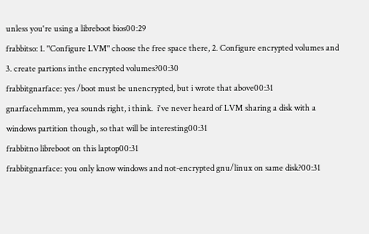unless you're using a libreboot bios00:29
frabbitso: 1. "Configure LVM" choose the free space there, 2. Configure encrypted volumes and 3. create partions inthe encrypted volumes?00:30
frabbitgnarface: yes /boot must be unencrypted, but i wrote that above00:31
gnarfacehmmm, yea sounds right, i think.  i've never heard of LVM sharing a disk with a windows partition though, so that will be interesting00:31
frabbitno libreboot on this laptop00:31
frabbitgnarface: you only know windows and not-encrypted gnu/linux on same disk?00:31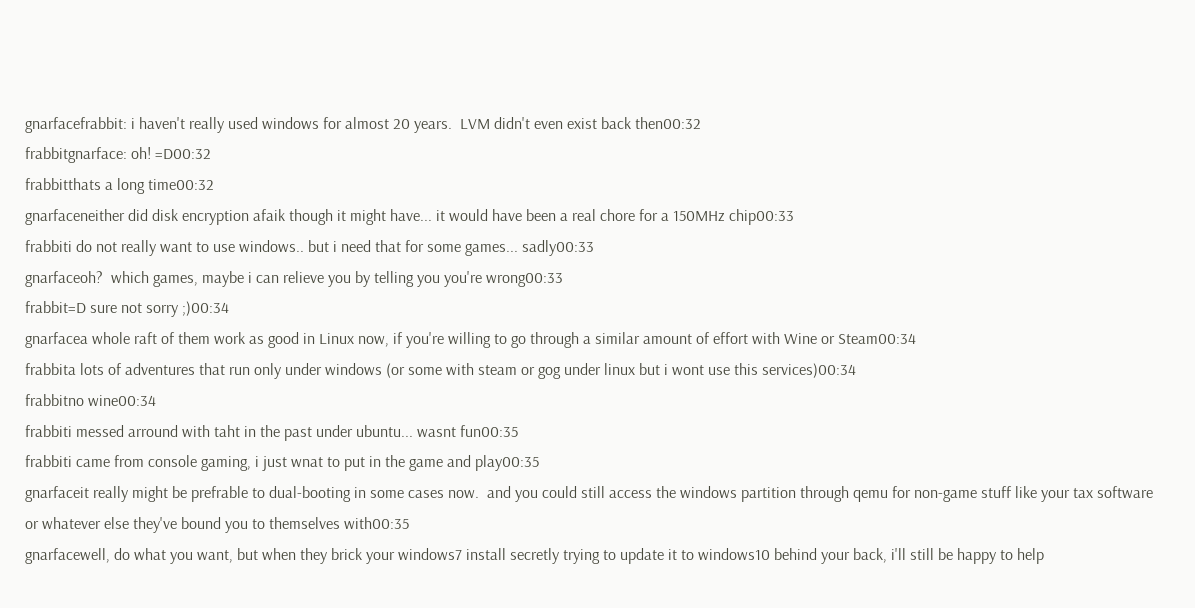gnarfacefrabbit: i haven't really used windows for almost 20 years.  LVM didn't even exist back then00:32
frabbitgnarface: oh! =D00:32
frabbitthats a long time00:32
gnarfaceneither did disk encryption afaik though it might have... it would have been a real chore for a 150MHz chip00:33
frabbiti do not really want to use windows.. but i need that for some games... sadly00:33
gnarfaceoh?  which games, maybe i can relieve you by telling you you're wrong00:33
frabbit=D sure not sorry ;)00:34
gnarfacea whole raft of them work as good in Linux now, if you're willing to go through a similar amount of effort with Wine or Steam00:34
frabbita lots of adventures that run only under windows (or some with steam or gog under linux but i wont use this services)00:34
frabbitno wine00:34
frabbiti messed arround with taht in the past under ubuntu... wasnt fun00:35
frabbiti came from console gaming, i just wnat to put in the game and play00:35
gnarfaceit really might be prefrable to dual-booting in some cases now.  and you could still access the windows partition through qemu for non-game stuff like your tax software or whatever else they've bound you to themselves with00:35
gnarfacewell, do what you want, but when they brick your windows7 install secretly trying to update it to windows10 behind your back, i'll still be happy to help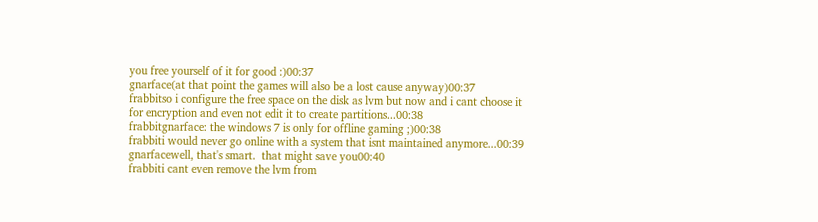you free yourself of it for good :)00:37
gnarface(at that point the games will also be a lost cause anyway)00:37
frabbitso i configure the free space on the disk as lvm but now and i cant choose it for encryption and even not edit it to create partitions...00:38
frabbitgnarface: the windows 7 is only for offline gaming ;)00:38
frabbiti would never go online with a system that isnt maintained anymore...00:39
gnarfacewell, that's smart.  that might save you00:40
frabbiti cant even remove the lvm from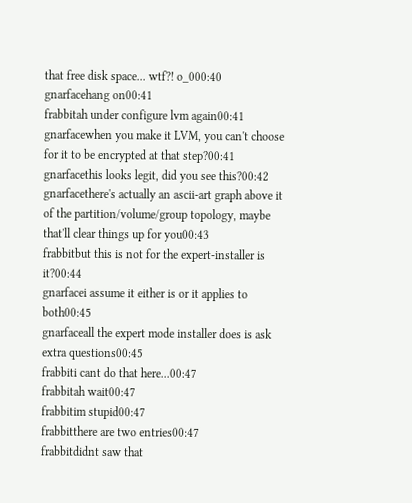that free disk space... wtf?! o_000:40
gnarfacehang on00:41
frabbitah under configure lvm again00:41
gnarfacewhen you make it LVM, you can't choose for it to be encrypted at that step?00:41
gnarfacethis looks legit, did you see this?00:42
gnarfacethere's actually an ascii-art graph above it of the partition/volume/group topology, maybe that'll clear things up for you00:43
frabbitbut this is not for the expert-installer is it?00:44
gnarfacei assume it either is or it applies to both00:45
gnarfaceall the expert mode installer does is ask extra questions00:45
frabbiti cant do that here...00:47
frabbitah wait00:47
frabbitim stupid00:47
frabbitthere are two entries00:47
frabbitdidnt saw that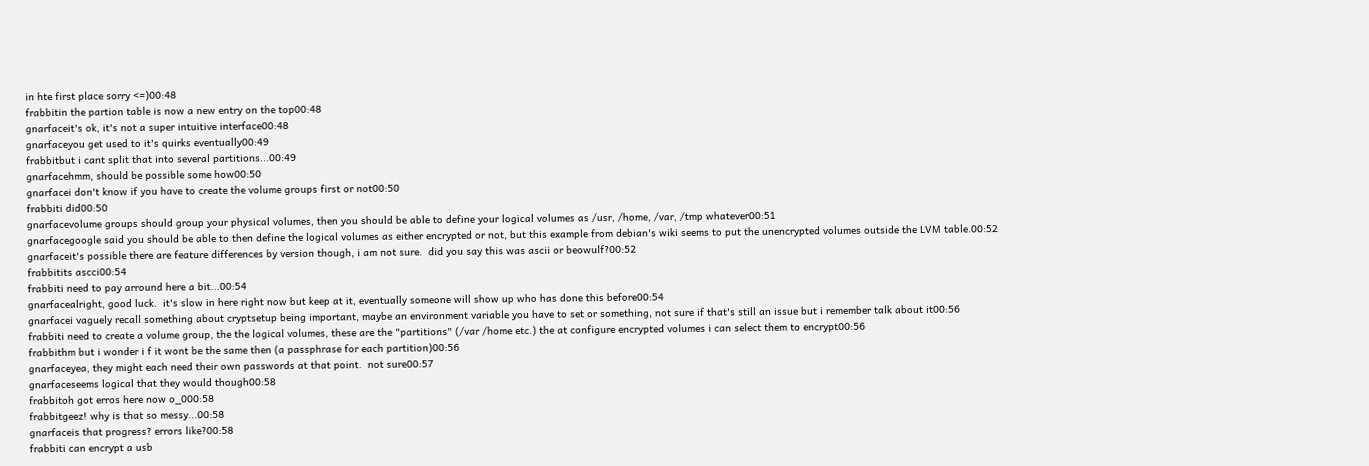in hte first place sorry <=)00:48
frabbitin the partion table is now a new entry on the top00:48
gnarfaceit's ok, it's not a super intuitive interface00:48
gnarfaceyou get used to it's quirks eventually00:49
frabbitbut i cant split that into several partitions...00:49
gnarfacehmm, should be possible some how00:50
gnarfacei don't know if you have to create the volume groups first or not00:50
frabbiti did00:50
gnarfacevolume groups should group your physical volumes, then you should be able to define your logical volumes as /usr, /home, /var, /tmp whatever00:51
gnarfacegoogle said you should be able to then define the logical volumes as either encrypted or not, but this example from debian's wiki seems to put the unencrypted volumes outside the LVM table.00:52
gnarfaceit's possible there are feature differences by version though, i am not sure.  did you say this was ascii or beowulf?00:52
frabbitits ascci00:54
frabbiti need to pay arround here a bit...00:54
gnarfacealright, good luck.  it's slow in here right now but keep at it, eventually someone will show up who has done this before00:54
gnarfacei vaguely recall something about cryptsetup being important, maybe an environment variable you have to set or something, not sure if that's still an issue but i remember talk about it00:56
frabbiti need to create a volume group, the the logical volumes, these are the "partitions" (/var /home etc.) the at configure encrypted volumes i can select them to encrypt00:56
frabbithm but i wonder i f it wont be the same then (a passphrase for each partition)00:56
gnarfaceyea, they might each need their own passwords at that point.  not sure00:57
gnarfaceseems logical that they would though00:58
frabbitoh got erros here now o_000:58
frabbitgeez! why is that so messy...00:58
gnarfaceis that progress? errors like?00:58
frabbiti can encrypt a usb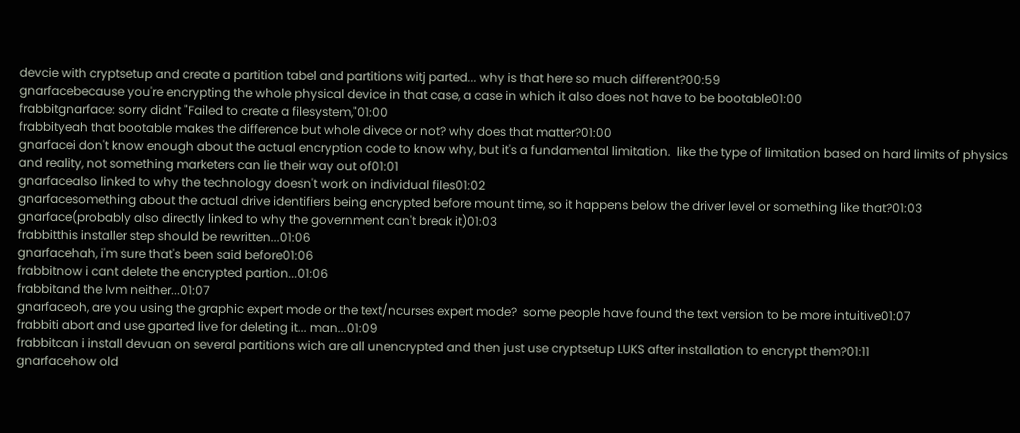devcie with cryptsetup and create a partition tabel and partitions witj parted... why is that here so much different?00:59
gnarfacebecause you're encrypting the whole physical device in that case, a case in which it also does not have to be bootable01:00
frabbitgnarface: sorry didnt "Failed to create a filesystem,"01:00
frabbityeah that bootable makes the difference but whole divece or not? why does that matter?01:00
gnarfacei don't know enough about the actual encryption code to know why, but it's a fundamental limitation.  like the type of limitation based on hard limits of physics and reality, not something marketers can lie their way out of01:01
gnarfacealso linked to why the technology doesn't work on individual files01:02
gnarfacesomething about the actual drive identifiers being encrypted before mount time, so it happens below the driver level or something like that?01:03
gnarface(probably also directly linked to why the government can't break it)01:03
frabbitthis installer step should be rewritten...01:06
gnarfacehah, i'm sure that's been said before01:06
frabbitnow i cant delete the encrypted partion...01:06
frabbitand the lvm neither...01:07
gnarfaceoh, are you using the graphic expert mode or the text/ncurses expert mode?  some people have found the text version to be more intuitive01:07
frabbiti abort and use gparted live for deleting it... man...01:09
frabbitcan i install devuan on several partitions wich are all unencrypted and then just use cryptsetup LUKS after installation to encrypt them?01:11
gnarfacehow old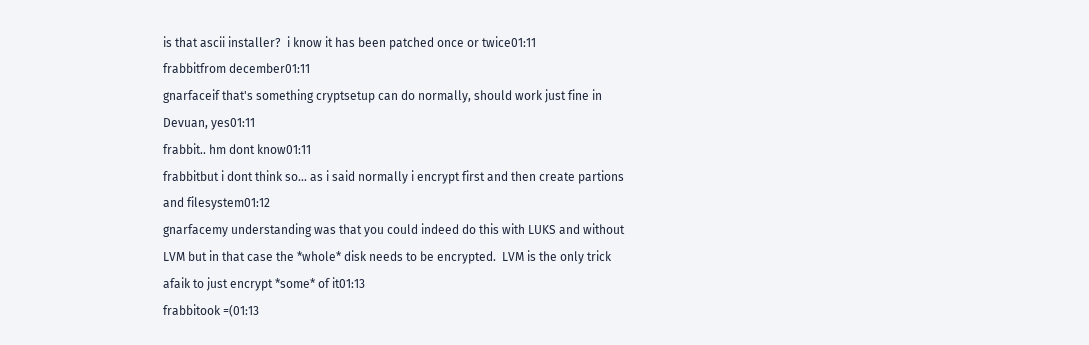is that ascii installer?  i know it has been patched once or twice01:11
frabbitfrom december01:11
gnarfaceif that's something cryptsetup can do normally, should work just fine in Devuan, yes01:11
frabbit.. hm dont know01:11
frabbitbut i dont think so... as i said normally i encrypt first and then create partions and filesystem01:12
gnarfacemy understanding was that you could indeed do this with LUKS and without LVM but in that case the *whole* disk needs to be encrypted.  LVM is the only trick afaik to just encrypt *some* of it01:13
frabbitook =(01:13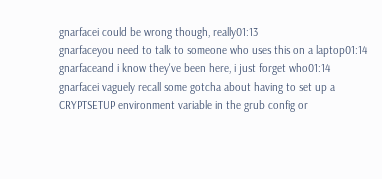gnarfacei could be wrong though, really01:13
gnarfaceyou need to talk to someone who uses this on a laptop01:14
gnarfaceand i know they've been here, i just forget who01:14
gnarfacei vaguely recall some gotcha about having to set up a CRYPTSETUP environment variable in the grub config or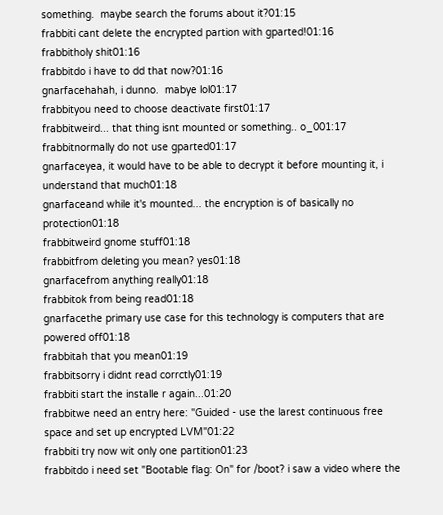something.  maybe search the forums about it?01:15
frabbiti cant delete the encrypted partion with gparted!01:16
frabbitholy shit01:16
frabbitdo i have to dd that now?01:16
gnarfacehahah, i dunno.  mabye lol01:17
frabbityou need to choose deactivate first01:17
frabbitweird... that thing isnt mounted or something.. o_001:17
frabbitnormally do not use gparted01:17
gnarfaceyea, it would have to be able to decrypt it before mounting it, i understand that much01:18
gnarfaceand while it's mounted... the encryption is of basically no protection01:18
frabbitweird gnome stuff01:18
frabbitfrom deleting you mean? yes01:18
gnarfacefrom anything really01:18
frabbitok from being read01:18
gnarfacethe primary use case for this technology is computers that are powered off01:18
frabbitah that you mean01:19
frabbitsorry i didnt read corrctly01:19
frabbiti start the installe r again...01:20
frabbitwe need an entry here: "Guided - use the larest continuous free space and set up encrypted LVM"01:22
frabbiti try now wit only one partition01:23
frabbitdo i need set "Bootable flag: On" for /boot? i saw a video where the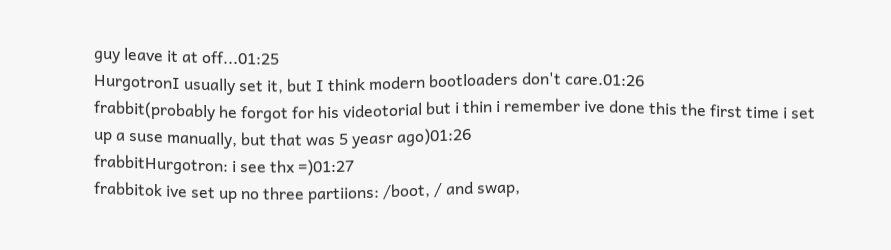guy leave it at off...01:25
HurgotronI usually set it, but I think modern bootloaders don't care.01:26
frabbit(probably he forgot for his videotorial but i thin i remember ive done this the first time i set up a suse manually, but that was 5 yeasr ago)01:26
frabbitHurgotron: i see thx =)01:27
frabbitok ive set up no three partiions: /boot, / and swap,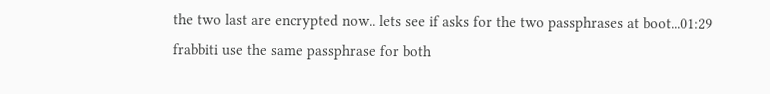the two last are encrypted now.. lets see if asks for the two passphrases at boot...01:29
frabbiti use the same passphrase for both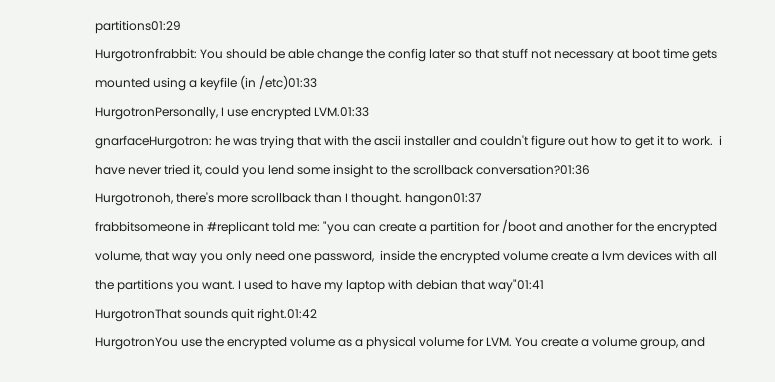partitions01:29
Hurgotronfrabbit: You should be able change the config later so that stuff not necessary at boot time gets mounted using a keyfile (in /etc)01:33
HurgotronPersonally, I use encrypted LVM.01:33
gnarfaceHurgotron: he was trying that with the ascii installer and couldn't figure out how to get it to work.  i have never tried it, could you lend some insight to the scrollback conversation?01:36
Hurgotronoh, there's more scrollback than I thought. hangon01:37
frabbitsomeone in #replicant told me: "you can create a partition for /boot and another for the encrypted volume, that way you only need one password,  inside the encrypted volume create a lvm devices with all the partitions you want. I used to have my laptop with debian that way"01:41
HurgotronThat sounds quit right.01:42
HurgotronYou use the encrypted volume as a physical volume for LVM. You create a volume group, and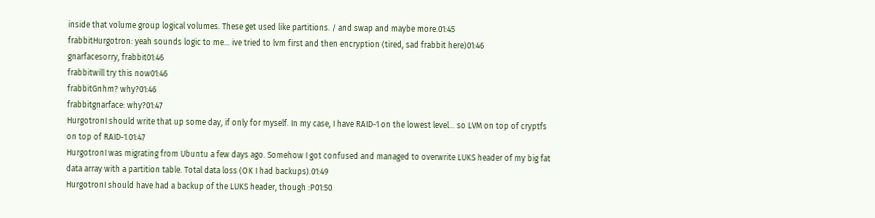inside that volume group logical volumes. These get used like partitions. / and swap and maybe more.01:45
frabbitHurgotron: yeah sounds logic to me... ive tried to lvm first and then encryption (tired, sad frabbit here)01:46
gnarfacesorry, frabbit01:46
frabbitwill try this now01:46
frabbitGnhm? why?01:46
frabbitgnarface: why?01:47
HurgotronI should write that up some day, if only for myself. In my case, I have RAID-1 on the lowest level... so LVM on top of cryptfs on top of RAID-1.01:47
HurgotronI was migrating from Ubuntu a few days ago. Somehow I got confused and managed to overwrite LUKS header of my big fat data array with a partition table. Total data loss (OK I had backups).01:49
HurgotronI should have had a backup of the LUKS header, though :P01:50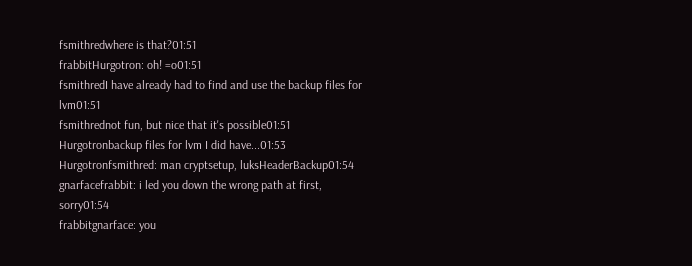fsmithredwhere is that?01:51
frabbitHurgotron: oh! =o01:51
fsmithredI have already had to find and use the backup files for lvm01:51
fsmithrednot fun, but nice that it's possible01:51
Hurgotronbackup files for lvm I did have...01:53
Hurgotronfsmithred: man cryptsetup, luksHeaderBackup01:54
gnarfacefrabbit: i led you down the wrong path at first, sorry01:54
frabbitgnarface: you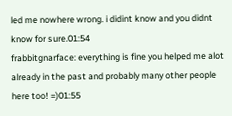led me nowhere wrong. i didint know and you didnt know for sure.01:54
frabbitgnarface: everything is fine you helped me alot already in the past and probably many other people here too! =)01:55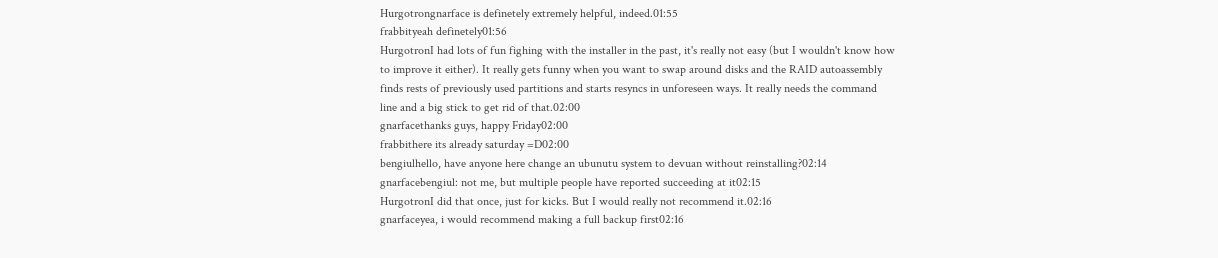Hurgotrongnarface is definetely extremely helpful, indeed.01:55
frabbityeah definetely01:56
HurgotronI had lots of fun fighing with the installer in the past, it's really not easy (but I wouldn't know how to improve it either). It really gets funny when you want to swap around disks and the RAID autoassembly finds rests of previously used partitions and starts resyncs in unforeseen ways. It really needs the command line and a big stick to get rid of that.02:00
gnarfacethanks guys, happy Friday02:00
frabbithere its already saturday =D02:00
bengiulhello, have anyone here change an ubunutu system to devuan without reinstalling?02:14
gnarfacebengiul: not me, but multiple people have reported succeeding at it02:15
HurgotronI did that once, just for kicks. But I would really not recommend it.02:16
gnarfaceyea, i would recommend making a full backup first02:16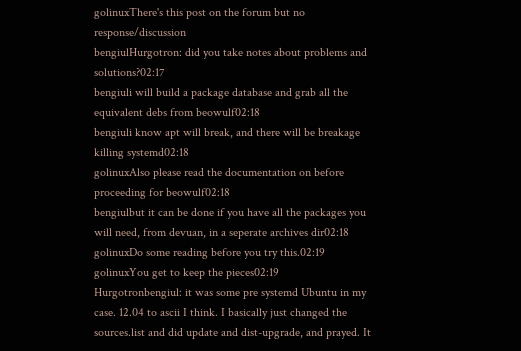golinuxThere's this post on the forum but no response/discussion
bengiulHurgotron: did you take notes about problems and solutions?02:17
bengiuli will build a package database and grab all the equivalent debs from beowulf02:18
bengiuli know apt will break, and there will be breakage killing systemd02:18
golinuxAlso please read the documentation on before proceeding for beowulf02:18
bengiulbut it can be done if you have all the packages you will need, from devuan, in a seperate archives dir02:18
golinuxDo some reading before you try this.02:19
golinuxYou get to keep the pieces02:19
Hurgotronbengiul: it was some pre systemd Ubuntu in my case. 12.04 to ascii I think. I basically just changed the sources.list and did update and dist-upgrade, and prayed. It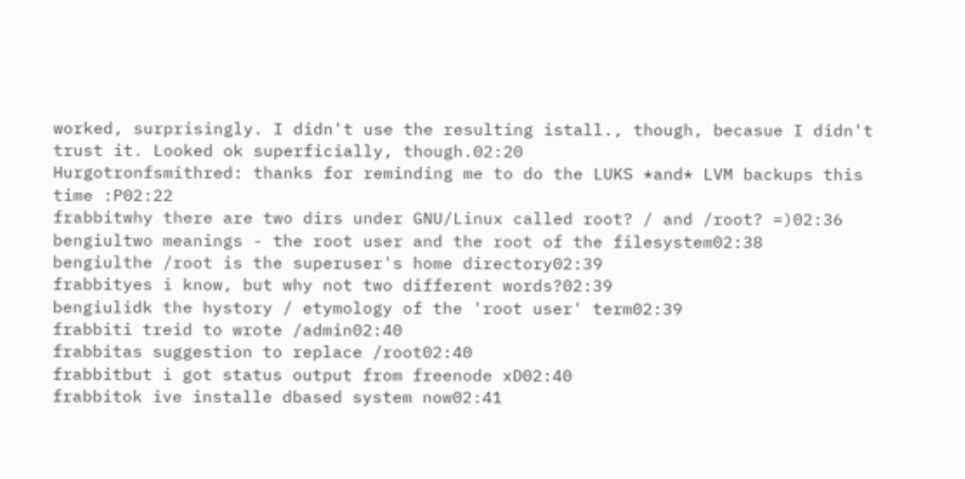worked, surprisingly. I didn't use the resulting istall., though, becasue I didn't trust it. Looked ok superficially, though.02:20
Hurgotronfsmithred: thanks for reminding me to do the LUKS *and* LVM backups this time :P02:22
frabbitwhy there are two dirs under GNU/Linux called root? / and /root? =)02:36
bengiultwo meanings - the root user and the root of the filesystem02:38
bengiulthe /root is the superuser's home directory02:39
frabbityes i know, but why not two different words?02:39
bengiulidk the hystory / etymology of the 'root user' term02:39
frabbiti treid to wrote /admin02:40
frabbitas suggestion to replace /root02:40
frabbitbut i got status output from freenode xD02:40
frabbitok ive installe dbased system now02:41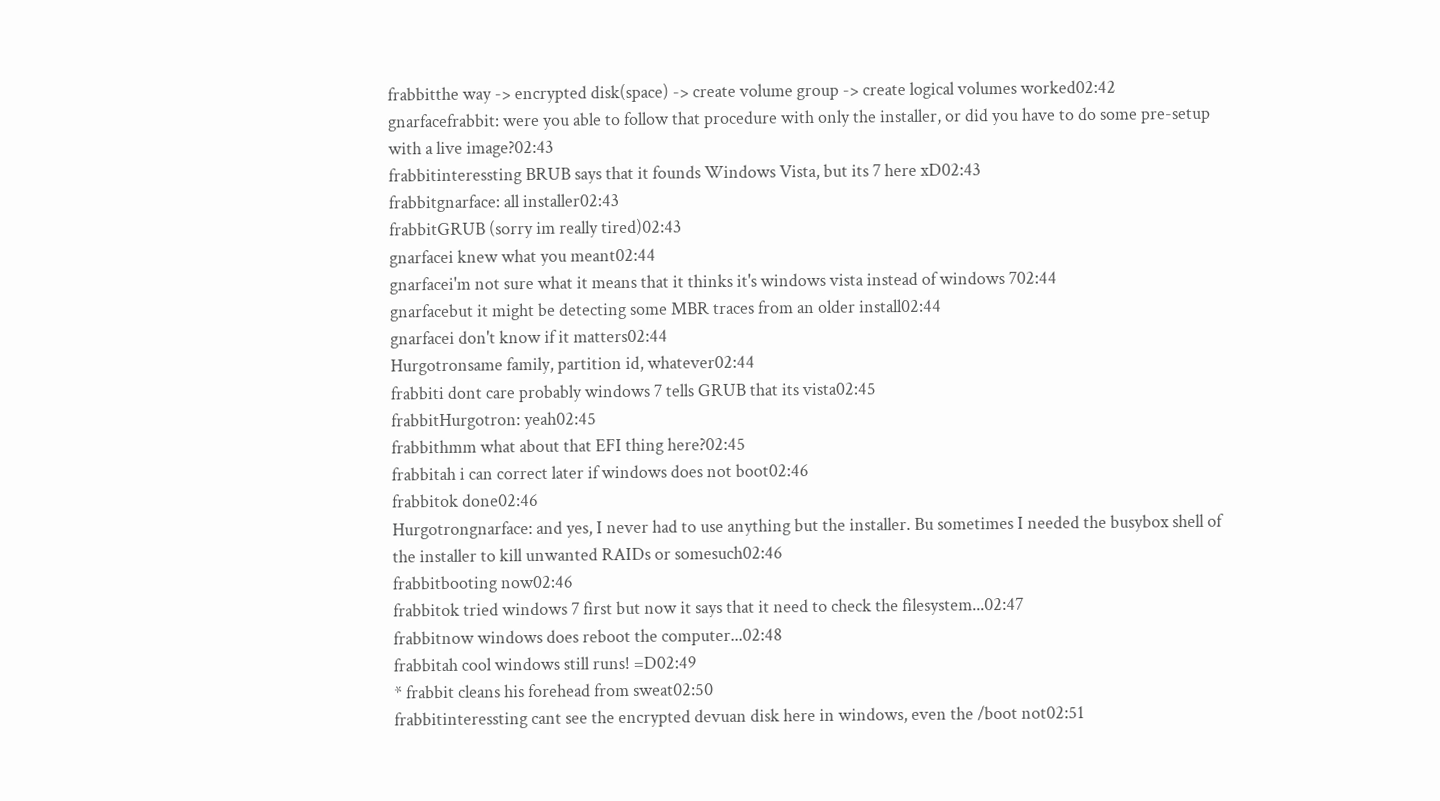frabbitthe way -> encrypted disk(space) -> create volume group -> create logical volumes worked02:42
gnarfacefrabbit: were you able to follow that procedure with only the installer, or did you have to do some pre-setup with a live image?02:43
frabbitinteressting BRUB says that it founds Windows Vista, but its 7 here xD02:43
frabbitgnarface: all installer02:43
frabbitGRUB (sorry im really tired)02:43
gnarfacei knew what you meant02:44
gnarfacei'm not sure what it means that it thinks it's windows vista instead of windows 702:44
gnarfacebut it might be detecting some MBR traces from an older install02:44
gnarfacei don't know if it matters02:44
Hurgotronsame family, partition id, whatever02:44
frabbiti dont care probably windows 7 tells GRUB that its vista02:45
frabbitHurgotron: yeah02:45
frabbithmm what about that EFI thing here?02:45
frabbitah i can correct later if windows does not boot02:46
frabbitok done02:46
Hurgotrongnarface: and yes, I never had to use anything but the installer. Bu sometimes I needed the busybox shell of the installer to kill unwanted RAIDs or somesuch02:46
frabbitbooting now02:46
frabbitok tried windows 7 first but now it says that it need to check the filesystem...02:47
frabbitnow windows does reboot the computer...02:48
frabbitah cool windows still runs! =D02:49
* frabbit cleans his forehead from sweat02:50
frabbitinteressting cant see the encrypted devuan disk here in windows, even the /boot not02:51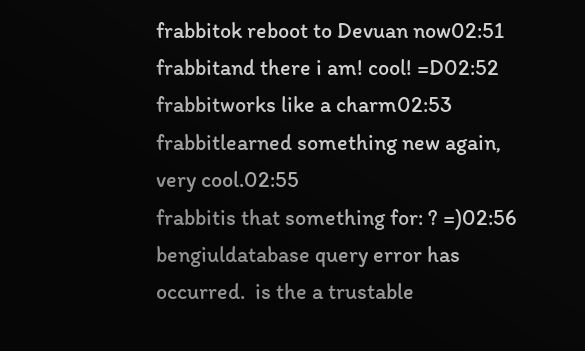frabbitok reboot to Devuan now02:51
frabbitand there i am! cool! =D02:52
frabbitworks like a charm02:53
frabbitlearned something new again, very cool.02:55
frabbitis that something for: ? =)02:56
bengiuldatabase query error has occurred.  is the a trustable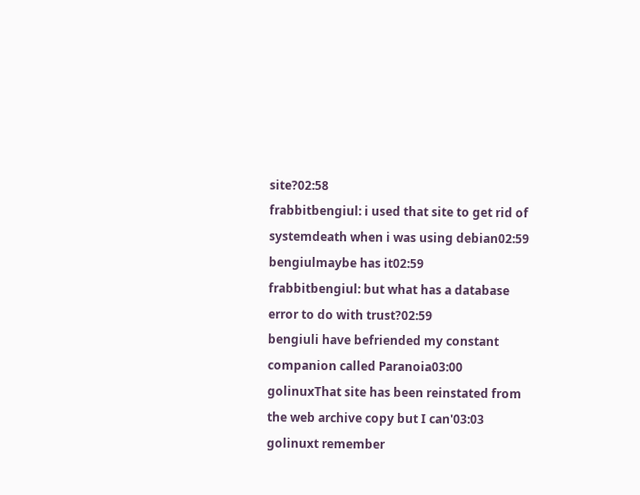site?02:58
frabbitbengiul: i used that site to get rid of systemdeath when i was using debian02:59
bengiulmaybe has it02:59
frabbitbengiul: but what has a database error to do with trust?02:59
bengiuli have befriended my constant companion called Paranoia03:00
golinuxThat site has been reinstated from the web archive copy but I can'03:03
golinuxt remember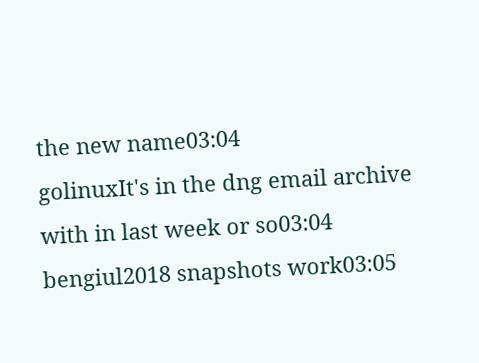the new name03:04
golinuxIt's in the dng email archive with in last week or so03:04
bengiul2018 snapshots work03:05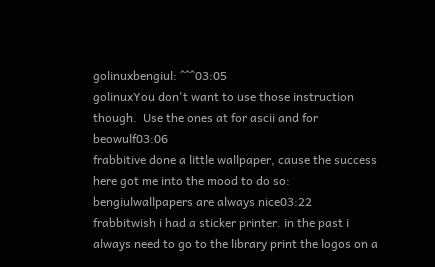golinuxbengiul: ^^^03:05
golinuxYou don't want to use those instruction though.  Use the ones at for ascii and for beowulf03:06
frabbitive done a little wallpaper, cause the success here got me into the mood to do so:
bengiulwallpapers are always nice03:22
frabbitwish i had a sticker printer. in the past i always need to go to the library print the logos on a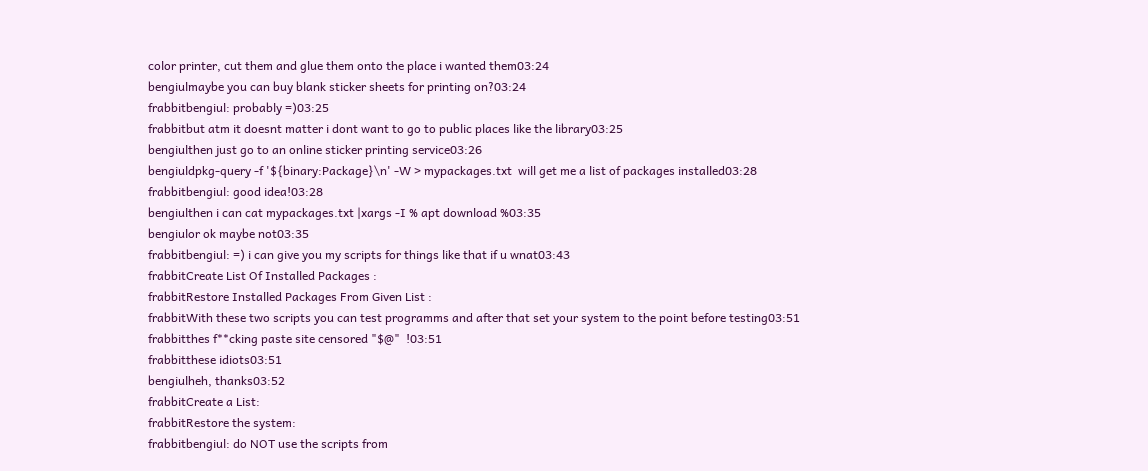color printer, cut them and glue them onto the place i wanted them03:24
bengiulmaybe you can buy blank sticker sheets for printing on?03:24
frabbitbengiul: probably =)03:25
frabbitbut atm it doesnt matter i dont want to go to public places like the library03:25
bengiulthen just go to an online sticker printing service03:26
bengiuldpkg-query -f '${binary:Package}\n' -W > mypackages.txt  will get me a list of packages installed03:28
frabbitbengiul: good idea!03:28
bengiulthen i can cat mypackages.txt |xargs -I % apt download %03:35
bengiulor ok maybe not03:35
frabbitbengiul: =) i can give you my scripts for things like that if u wnat03:43
frabbitCreate List Of Installed Packages :
frabbitRestore Installed Packages From Given List :
frabbitWith these two scripts you can test programms and after that set your system to the point before testing03:51
frabbitthes f**cking paste site censored "$@"  !03:51
frabbitthese idiots03:51
bengiulheh, thanks03:52
frabbitCreate a List:
frabbitRestore the system:
frabbitbengiul: do NOT use the scripts from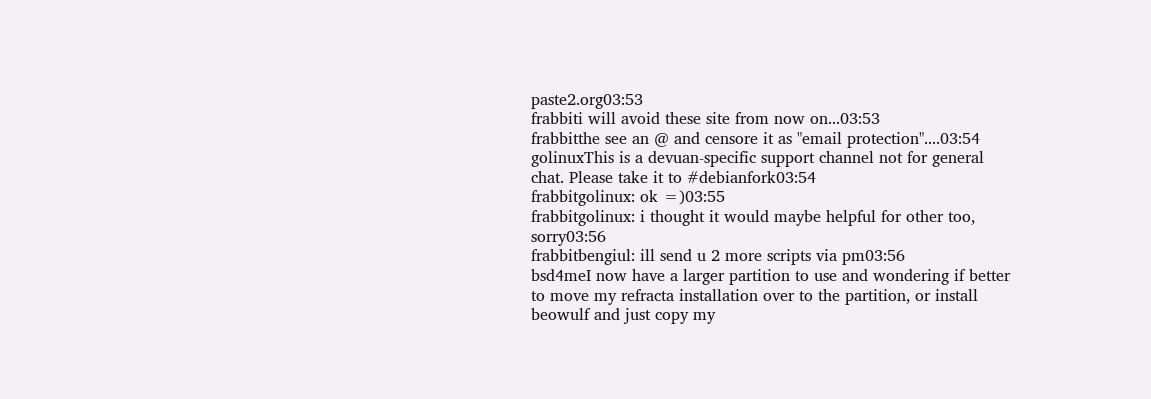paste2.org03:53
frabbiti will avoid these site from now on...03:53
frabbitthe see an @ and censore it as "email protection"....03:54
golinuxThis is a devuan-specific support channel not for general chat. Please take it to #debianfork03:54
frabbitgolinux: ok =)03:55
frabbitgolinux: i thought it would maybe helpful for other too, sorry03:56
frabbitbengiul: ill send u 2 more scripts via pm03:56
bsd4meI now have a larger partition to use and wondering if better to move my refracta installation over to the partition, or install beowulf and just copy my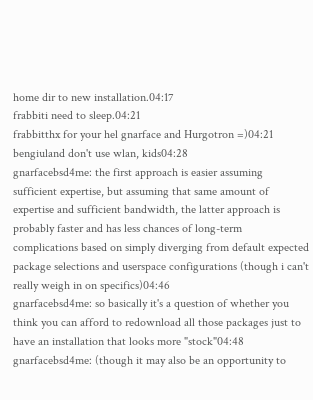home dir to new installation.04:17
frabbiti need to sleep.04:21
frabbitthx for your hel gnarface and Hurgotron =)04:21
bengiuland don't use wlan, kids04:28
gnarfacebsd4me: the first approach is easier assuming sufficient expertise, but assuming that same amount of expertise and sufficient bandwidth, the latter approach is probably faster and has less chances of long-term complications based on simply diverging from default expected package selections and userspace configurations (though i can't really weigh in on specifics)04:46
gnarfacebsd4me: so basically it's a question of whether you think you can afford to redownload all those packages just to have an installation that looks more "stock"04:48
gnarfacebsd4me: (though it may also be an opportunity to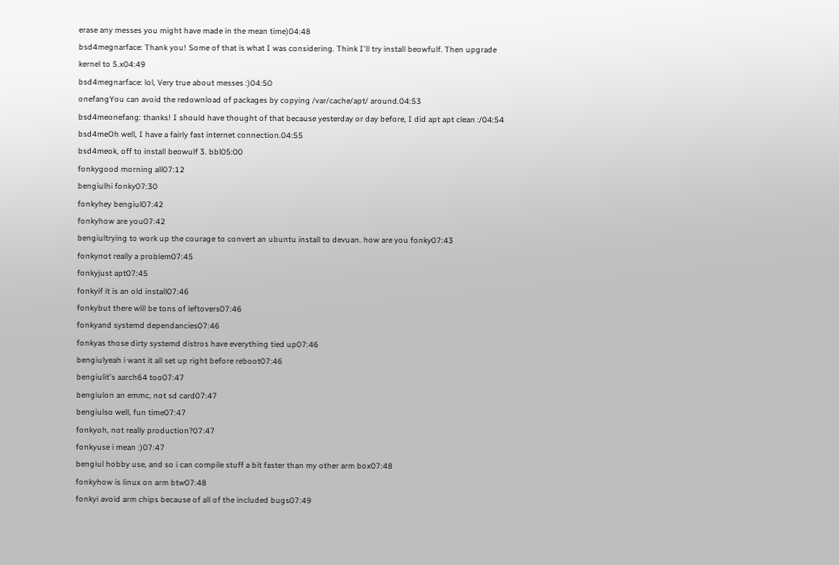erase any messes you might have made in the mean time)04:48
bsd4megnarface: Thank you! Some of that is what I was considering. Think I'll try install beowfulf. Then upgrade kernel to 5.x04:49
bsd4megnarface: lol, Very true about messes :)04:50
onefangYou can avoid the redownload of packages by copying /var/cache/apt/ around.04:53
bsd4meonefang: thanks! I should have thought of that because yesterday or day before, I did apt apt clean :/04:54
bsd4meOh well, I have a fairly fast internet connection.04:55
bsd4meok, off to install beowulf 3. bbl05:00
fonkygood morning all07:12
bengiulhi fonky07:30
fonkyhey bengiul07:42
fonkyhow are you07:42
bengiultrying to work up the courage to convert an ubuntu install to devuan. how are you fonky07:43
fonkynot really a problem07:45
fonkyjust apt07:45
fonkyif it is an old install07:46
fonkybut there will be tons of leftovers07:46
fonkyand systemd dependancies07:46
fonkyas those dirty systemd distros have everything tied up07:46
bengiulyeah i want it all set up right before reboot07:46
bengiulit's aarch64 too07:47
bengiulon an emmc, not sd card07:47
bengiulso well, fun time07:47
fonkyoh, not really production?07:47
fonkyuse i mean :)07:47
bengiul hobby use, and so i can compile stuff a bit faster than my other arm box07:48
fonkyhow is linux on arm btw07:48
fonkyi avoid arm chips because of all of the included bugs07:49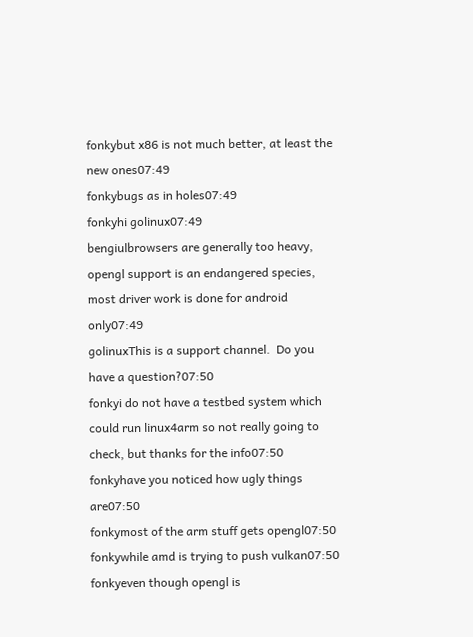fonkybut x86 is not much better, at least the new ones07:49
fonkybugs as in holes07:49
fonkyhi golinux07:49
bengiulbrowsers are generally too heavy, opengl support is an endangered species, most driver work is done for android only07:49
golinuxThis is a support channel.  Do you have a question?07:50
fonkyi do not have a testbed system which could run linux4arm so not really going to check, but thanks for the info07:50
fonkyhave you noticed how ugly things are07:50
fonkymost of the arm stuff gets opengl07:50
fonkywhile amd is trying to push vulkan07:50
fonkyeven though opengl is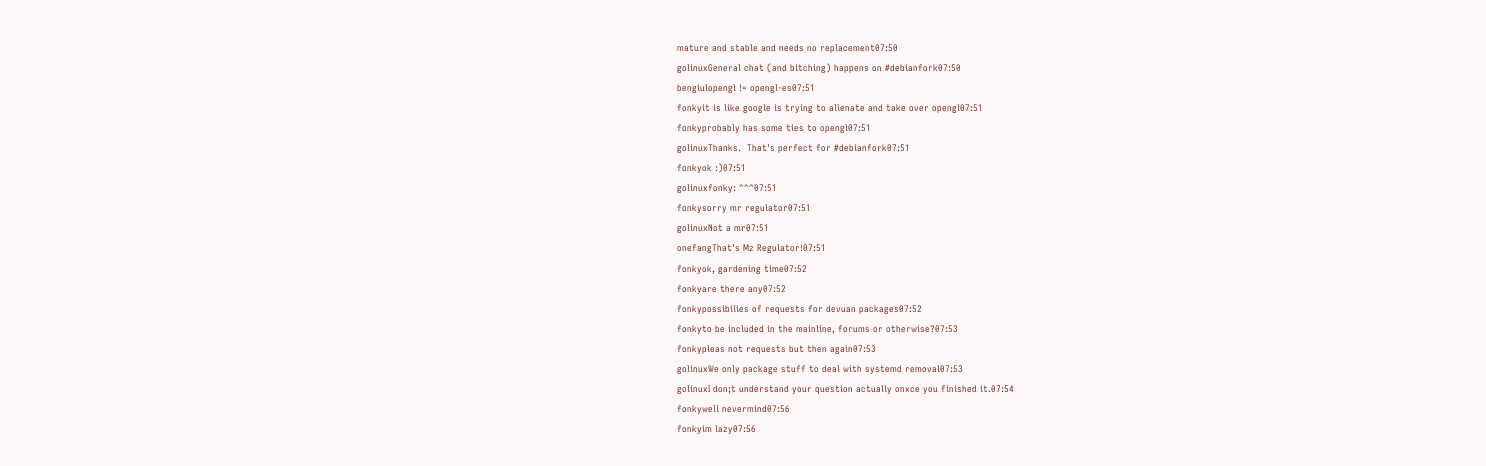mature and stable and needs no replacement07:50
golinuxGeneral chat (and bitching) happens on #debianfork07:50
bengiulopengl != opengl-es07:51
fonkyit is like google is trying to alienate and take over opengl07:51
fonkyprobably has some ties to opengl07:51
golinuxThanks.  That's perfect for #debianfork07:51
fonkyok :)07:51
golinuxfonky: ^^^07:51
fonkysorry mr regulator07:51
golinuxNot a mr07:51
onefangThat's Mz Regulator!07:51
fonkyok, gardening time07:52
fonkyare there any07:52
fonkypossibilies of requests for devuan packages07:52
fonkyto be included in the mainline, forums or otherwise?07:53
fonkypleas not requests but then again07:53
golinuxWe only package stuff to deal with systemd removal07:53
golinuxI don;t understand your question actually onxce you finished it.07:54
fonkywell nevermind07:56
fonkyim lazy07:56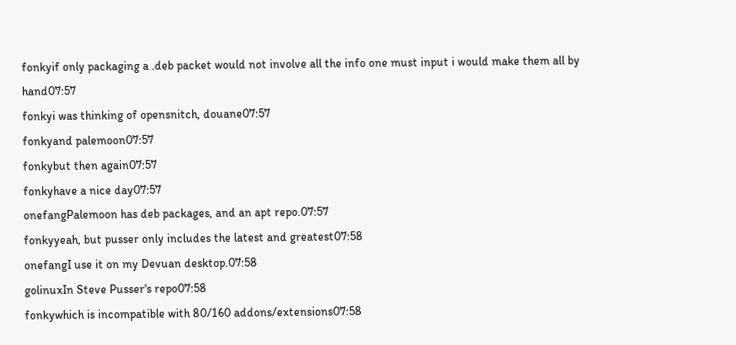fonkyif only packaging a .deb packet would not involve all the info one must input i would make them all by hand07:57
fonkyi was thinking of opensnitch, douane07:57
fonkyand palemoon07:57
fonkybut then again07:57
fonkyhave a nice day07:57
onefangPalemoon has deb packages, and an apt repo.07:57
fonkyyeah, but pusser only includes the latest and greatest07:58
onefangI use it on my Devuan desktop.07:58
golinuxIn Steve Pusser's repo07:58
fonkywhich is incompatible with 80/160 addons/extensions07:58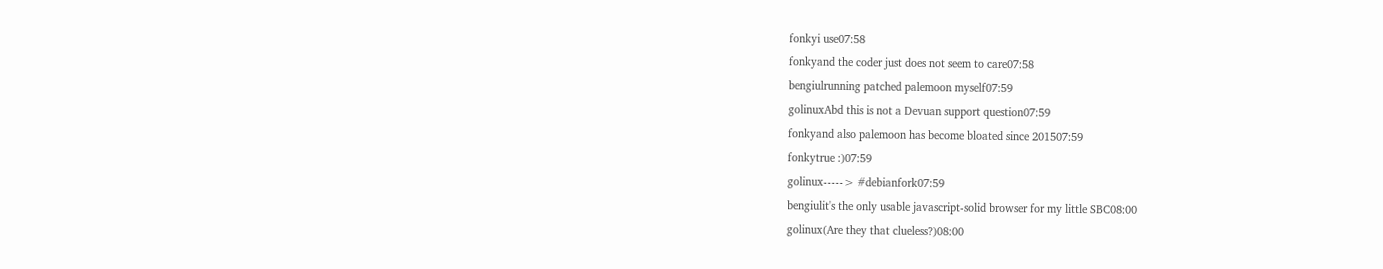fonkyi use07:58
fonkyand the coder just does not seem to care07:58
bengiulrunning patched palemoon myself07:59
golinuxAbd this is not a Devuan support question07:59
fonkyand also palemoon has become bloated since 201507:59
fonkytrue :)07:59
golinux-----> #debianfork07:59
bengiulit's the only usable javascript-solid browser for my little SBC08:00
golinux(Are they that clueless?)08:00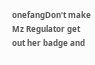onefangDon't make Mz Regulator get out her badge and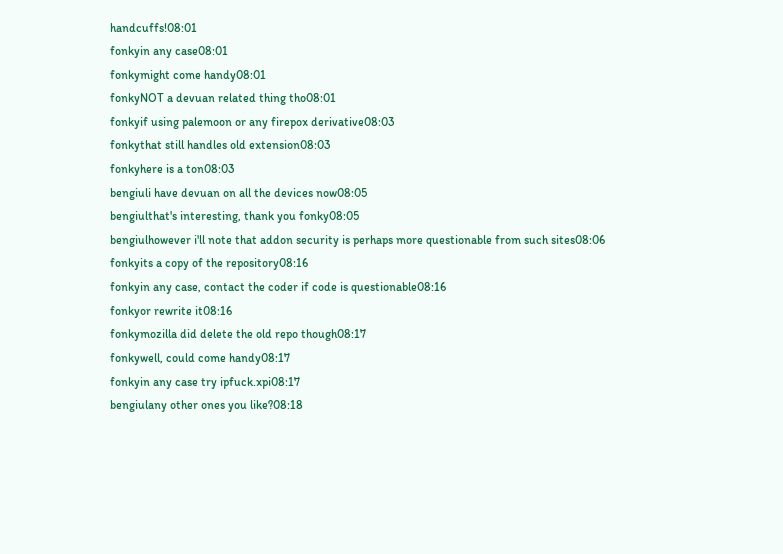handcuffs!08:01
fonkyin any case08:01
fonkymight come handy08:01
fonkyNOT a devuan related thing tho08:01
fonkyif using palemoon or any firepox derivative08:03
fonkythat still handles old extension08:03
fonkyhere is a ton08:03
bengiuli have devuan on all the devices now08:05
bengiulthat's interesting, thank you fonky08:05
bengiulhowever i'll note that addon security is perhaps more questionable from such sites08:06
fonkyits a copy of the repository08:16
fonkyin any case, contact the coder if code is questionable08:16
fonkyor rewrite it08:16
fonkymozilla did delete the old repo though08:17
fonkywell, could come handy08:17
fonkyin any case try ipfuck.xpi08:17
bengiulany other ones you like?08:18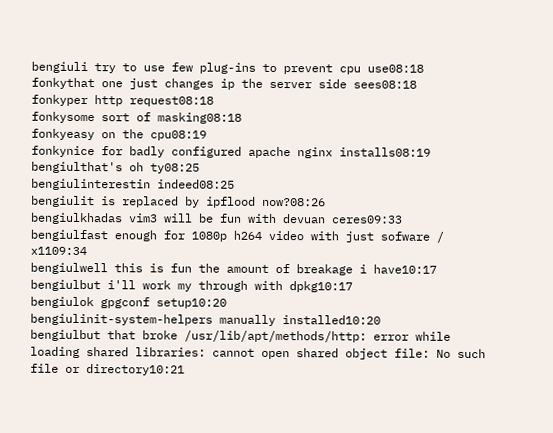bengiuli try to use few plug-ins to prevent cpu use08:18
fonkythat one just changes ip the server side sees08:18
fonkyper http request08:18
fonkysome sort of masking08:18
fonkyeasy on the cpu08:19
fonkynice for badly configured apache nginx installs08:19
bengiulthat's oh ty08:25
bengiulinterestin indeed08:25
bengiulit is replaced by ipflood now?08:26
bengiulkhadas vim3 will be fun with devuan ceres09:33
bengiulfast enough for 1080p h264 video with just sofware / x1109:34
bengiulwell this is fun the amount of breakage i have10:17
bengiulbut i'll work my through with dpkg10:17
bengiulok gpgconf setup10:20
bengiulinit-system-helpers manually installed10:20
bengiulbut that broke /usr/lib/apt/methods/http: error while loading shared libraries: cannot open shared object file: No such file or directory10:21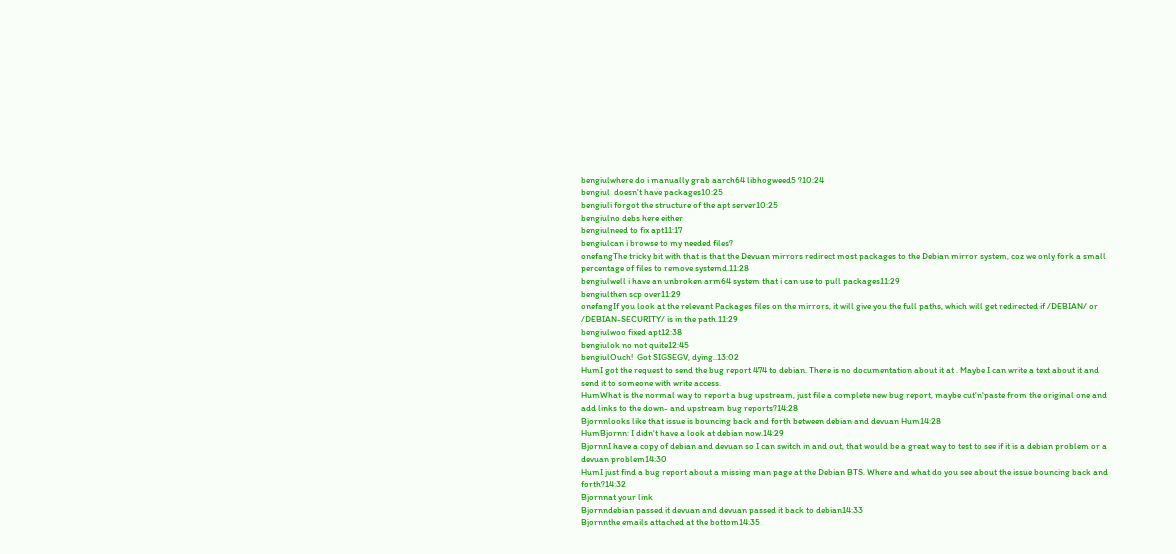bengiulwhere do i manually grab aarch64 libhogweed5 ?10:24
bengiul  doesn't have packages10:25
bengiuli forgot the structure of the apt server10:25
bengiulno debs here either
bengiulneed to fix apt11:17
bengiulcan i browse to my needed files?
onefangThe tricky bit with that is that the Devuan mirrors redirect most packages to the Debian mirror system, coz we only fork a small percentage of files to remove systemd.11:28
bengiulwell i have an unbroken arm64 system that i can use to pull packages11:29
bengiulthen scp over11:29
onefangIf you look at the relevant Packages files on the mirrors, it will give you the full paths, which will get redirected if /DEBIAN/ or /DEBIAN-SECURITY/ is in the path.11:29
bengiulwoo fixed apt12:38
bengiulok no not quite12:45
bengiulOuch!  Got SIGSEGV, dying..13:02
HumI got the request to send the bug report 474 to debian. There is no documentation about it at . Maybe I can write a text about it and send it to someone with write access.
HumWhat is the normal way to report a bug upstream, just file a complete new bug report, maybe cut'n'paste from the original one and add links to the down- and upstream bug reports?14:28
Bjornnlooks like that issue is bouncing back and forth between debian and devuan Hum14:28
HumBjornn: I didn't have a look at debian now.14:29
BjornnI have a copy of debian and devuan so I can switch in and out, that would be a great way to test to see if it is a debian problem or a devuan problem14:30
HumI just find a bug report about a missing man page at the Debian BTS. Where and what do you see about the issue bouncing back and forth?14:32
Bjornnat your link
Bjornndebian passed it devuan and devuan passed it back to debian14:33
Bjornnthe emails attached at the bottom14:35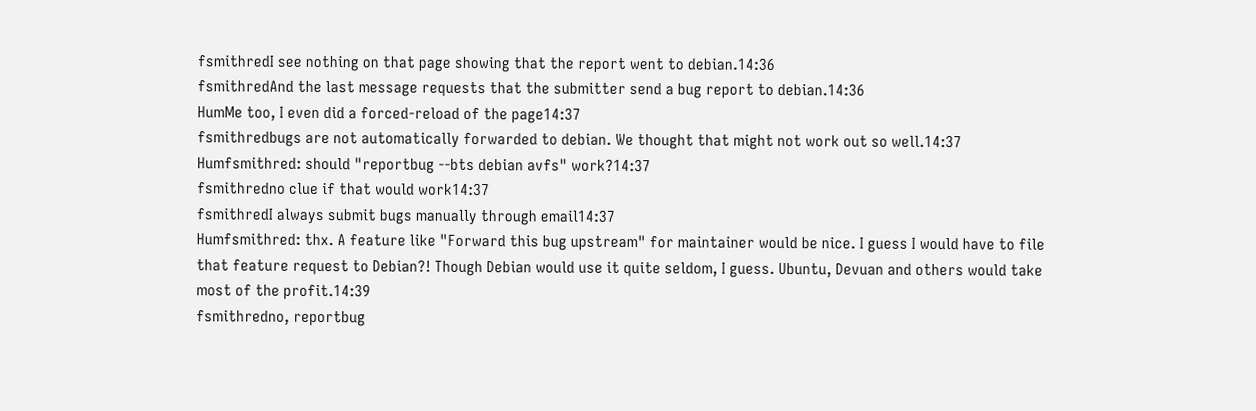fsmithredI see nothing on that page showing that the report went to debian.14:36
fsmithredAnd the last message requests that the submitter send a bug report to debian.14:36
HumMe too, I even did a forced-reload of the page14:37
fsmithredbugs are not automatically forwarded to debian. We thought that might not work out so well.14:37
Humfsmithred: should "reportbug --bts debian avfs" work?14:37
fsmithredno clue if that would work14:37
fsmithredI always submit bugs manually through email14:37
Humfsmithred: thx. A feature like "Forward this bug upstream" for maintainer would be nice. I guess I would have to file that feature request to Debian?! Though Debian would use it quite seldom, I guess. Ubuntu, Devuan and others would take most of the profit.14:39
fsmithredno, reportbug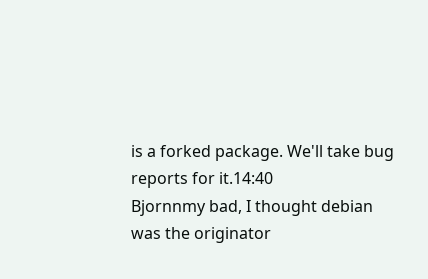is a forked package. We'll take bug reports for it.14:40
Bjornnmy bad, I thought debian was the originator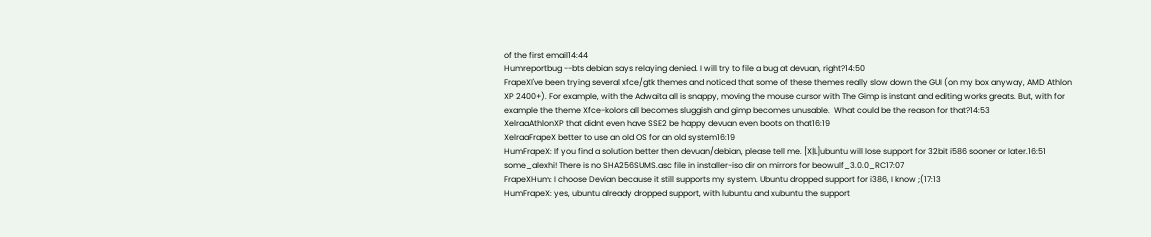of the first email14:44
Humreportbug --bts debian says relaying denied. I will try to file a bug at devuan, right?14:50
FrapeXI've been trying several xfce/gtk themes and noticed that some of these themes really slow down the GUI (on my box anyway, AMD Athlon XP 2400+). For example, with the Adwaita all is snappy, moving the mouse cursor with The Gimp is instant and editing works greats. But, with for example the theme Xfce-kolors all becomes sluggish and gimp becomes unusable.  What could be the reason for that?14:53
XelraaAthlonXP that didnt even have SSE2 be happy devuan even boots on that16:19
XelraaFrapeX better to use an old OS for an old system16:19
HumFrapeX: If you find a solution better then devuan/debian, please tell me. [X|L]ubuntu will lose support for 32bit i586 sooner or later.16:51
some_alexhi! There is no SHA256SUMS.asc file in installer-iso dir on mirrors for beowulf_3.0.0_RC17:07
FrapeXHum: I choose Devian because it still supports my system. Ubuntu dropped support for i386, I know ;(17:13
HumFrapeX: yes, ubuntu already dropped support, with lubuntu and xubuntu the support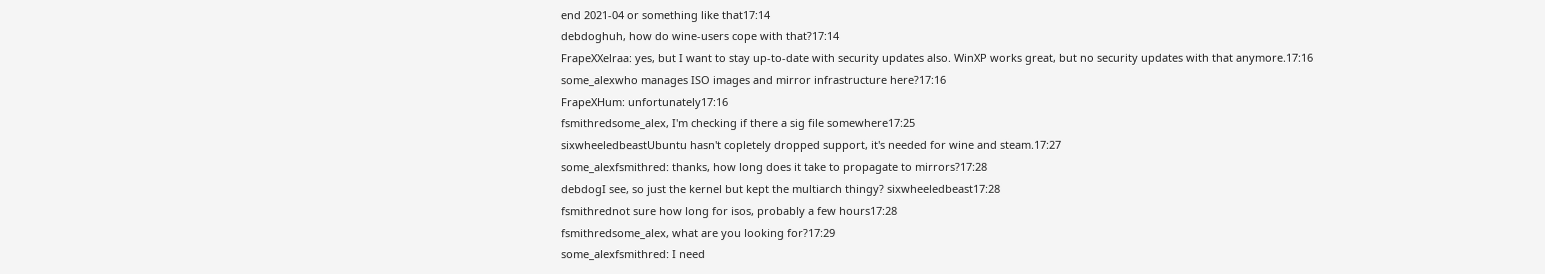end 2021-04 or something like that17:14
debdoghuh, how do wine-users cope with that?17:14
FrapeXXelraa: yes, but I want to stay up-to-date with security updates also. WinXP works great, but no security updates with that anymore.17:16
some_alexwho manages ISO images and mirror infrastructure here?17:16
FrapeXHum: unfortunately17:16
fsmithredsome_alex, I'm checking if there a sig file somewhere17:25
sixwheeledbeastUbuntu hasn't copletely dropped support, it's needed for wine and steam.17:27
some_alexfsmithred: thanks, how long does it take to propagate to mirrors?17:28
debdogI see, so just the kernel but kept the multiarch thingy? sixwheeledbeast17:28
fsmithrednot sure how long for isos, probably a few hours17:28
fsmithredsome_alex, what are you looking for?17:29
some_alexfsmithred: I need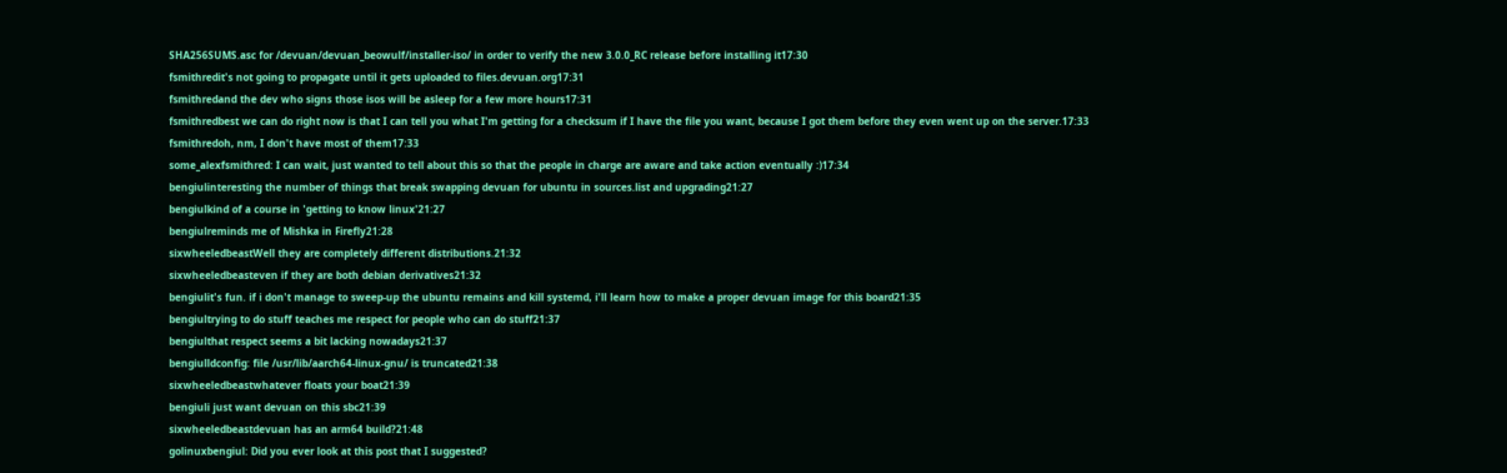SHA256SUMS.asc for /devuan/devuan_beowulf/installer-iso/ in order to verify the new 3.0.0_RC release before installing it17:30
fsmithredit's not going to propagate until it gets uploaded to files.devuan.org17:31
fsmithredand the dev who signs those isos will be asleep for a few more hours17:31
fsmithredbest we can do right now is that I can tell you what I'm getting for a checksum if I have the file you want, because I got them before they even went up on the server.17:33
fsmithredoh, nm, I don't have most of them17:33
some_alexfsmithred: I can wait, just wanted to tell about this so that the people in charge are aware and take action eventually :)17:34
bengiulinteresting the number of things that break swapping devuan for ubuntu in sources.list and upgrading21:27
bengiulkind of a course in 'getting to know linux'21:27
bengiulreminds me of Mishka in Firefly21:28
sixwheeledbeastWell they are completely different distributions.21:32
sixwheeledbeasteven if they are both debian derivatives21:32
bengiulit's fun. if i don't manage to sweep-up the ubuntu remains and kill systemd, i'll learn how to make a proper devuan image for this board21:35
bengiultrying to do stuff teaches me respect for people who can do stuff21:37
bengiulthat respect seems a bit lacking nowadays21:37
bengiulldconfig: file /usr/lib/aarch64-linux-gnu/ is truncated21:38
sixwheeledbeastwhatever floats your boat21:39
bengiuli just want devuan on this sbc21:39
sixwheeledbeastdevuan has an arm64 build?21:48
golinuxbengiul: Did you ever look at this post that I suggested?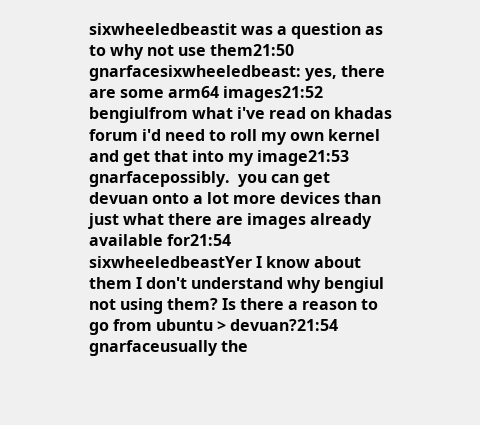sixwheeledbeastit was a question as to why not use them21:50
gnarfacesixwheeledbeast: yes, there are some arm64 images21:52
bengiulfrom what i've read on khadas forum i'd need to roll my own kernel and get that into my image21:53
gnarfacepossibly.  you can get devuan onto a lot more devices than just what there are images already available for21:54
sixwheeledbeastYer I know about them I don't understand why bengiul not using them? Is there a reason to go from ubuntu > devuan?21:54
gnarfaceusually the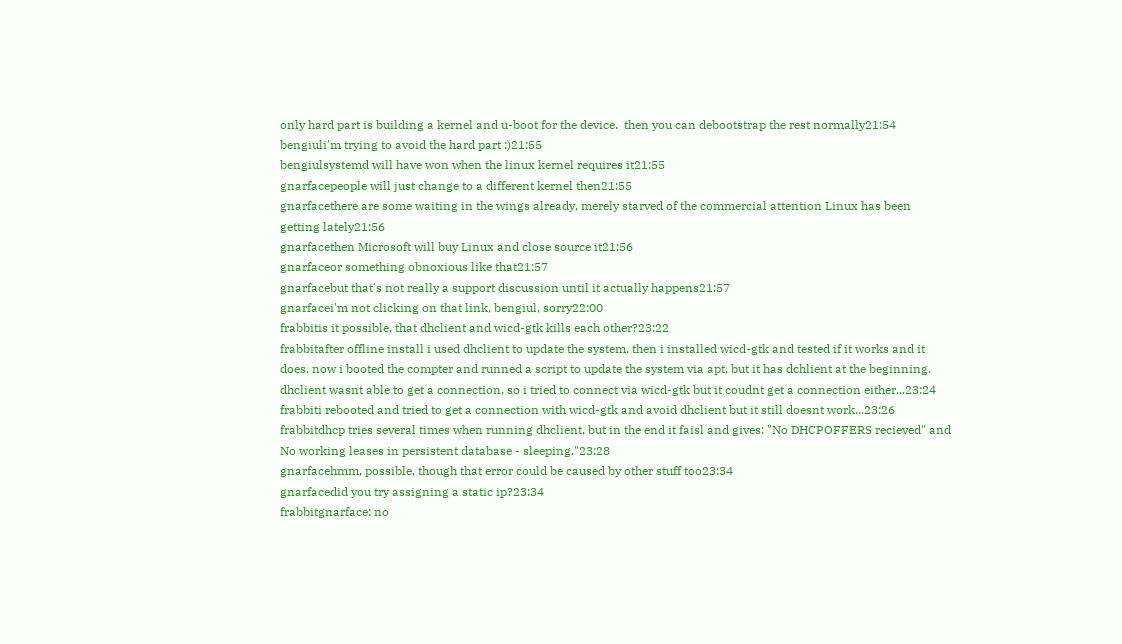only hard part is building a kernel and u-boot for the device.  then you can debootstrap the rest normally21:54
bengiuli'm trying to avoid the hard part :)21:55
bengiulsystemd will have won when the linux kernel requires it21:55
gnarfacepeople will just change to a different kernel then21:55
gnarfacethere are some waiting in the wings already, merely starved of the commercial attention Linux has been getting lately21:56
gnarfacethen Microsoft will buy Linux and close source it21:56
gnarfaceor something obnoxious like that21:57
gnarfacebut that's not really a support discussion until it actually happens21:57
gnarfacei'm not clicking on that link, bengiul, sorry22:00
frabbitis it possible, that dhclient and wicd-gtk kills each other?23:22
frabbitafter offline install i used dhclient to update the system. then i installed wicd-gtk and tested if it works and it does. now i booted the compter and runned a script to update the system via apt, but it has dchlient at the beginning. dhclient wasnt able to get a connection, so i tried to connect via wicd-gtk but it coudnt get a connection either...23:24
frabbiti rebooted and tried to get a connection with wicd-gtk and avoid dhclient but it still doesnt work...23:26
frabbitdhcp tries several times when running dhclient, but in the end it faisl and gives: "No DHCPOFFERS recieved" and No working leases in persistent database - sleeping."23:28
gnarfacehmm, possible, though that error could be caused by other stuff too23:34
gnarfacedid you try assigning a static ip?23:34
frabbitgnarface: no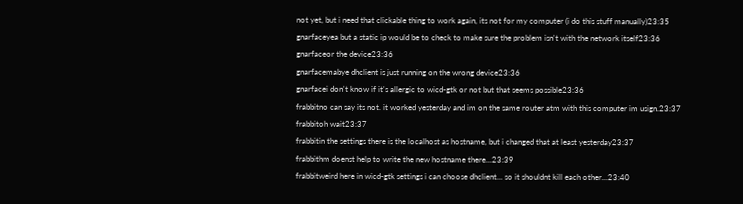not yet, but i need that clickable thing to work again, its not for my computer (i do this stuff manually)23:35
gnarfaceyea but a static ip would be to check to make sure the problem isn't with the network itself23:36
gnarfaceor the device23:36
gnarfacemabye dhclient is just running on the wrong device23:36
gnarfacei don't know if it's allergic to wicd-gtk or not but that seems possible23:36
frabbitno can say its not. it worked yesterday and im on the same router atm with this computer im usign.23:37
frabbitoh wait23:37
frabbitin the settings there is the localhost as hostname, but i changed that at least yesterday23:37
frabbithm doenst help to write the new hostname there...23:39
frabbitweird here in wicd-gtk settings i can choose dhclient... so it shouldnt kill each other...23:40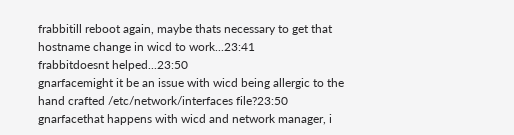frabbitill reboot again, maybe thats necessary to get that hostname change in wicd to work...23:41
frabbitdoesnt helped...23:50
gnarfacemight it be an issue with wicd being allergic to the hand crafted /etc/network/interfaces file?23:50
gnarfacethat happens with wicd and network manager, i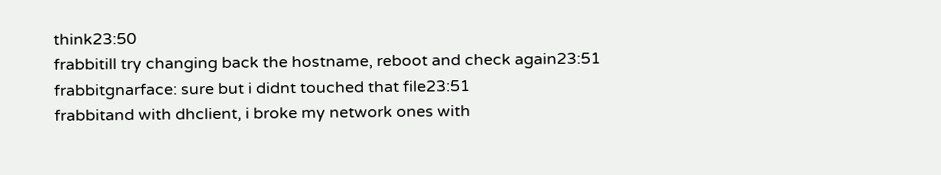think23:50
frabbitill try changing back the hostname, reboot and check again23:51
frabbitgnarface: sure but i didnt touched that file23:51
frabbitand with dhclient, i broke my network ones with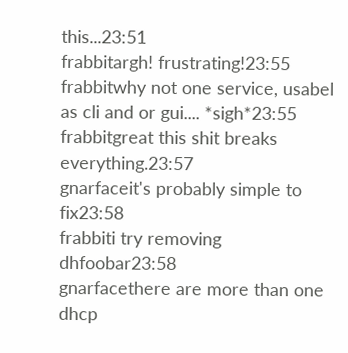this...23:51
frabbitargh! frustrating!23:55
frabbitwhy not one service, usabel as cli and or gui.... *sigh*23:55
frabbitgreat this shit breaks everything.23:57
gnarfaceit's probably simple to fix23:58
frabbiti try removing dhfoobar23:58
gnarfacethere are more than one dhcp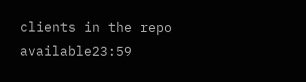clients in the repo available23:59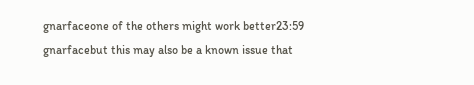gnarfaceone of the others might work better23:59
gnarfacebut this may also be a known issue that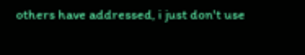others have addressed, i just don't use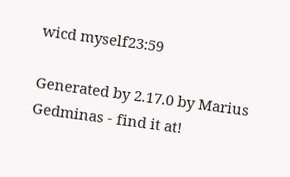wicd myself23:59

Generated by 2.17.0 by Marius Gedminas - find it at!